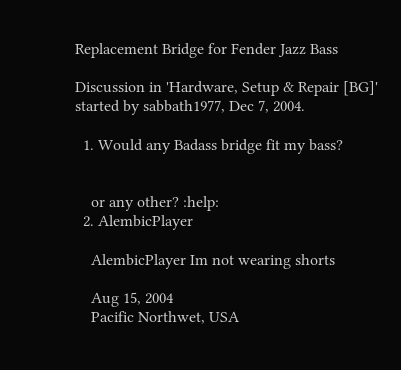Replacement Bridge for Fender Jazz Bass

Discussion in 'Hardware, Setup & Repair [BG]' started by sabbath1977, Dec 7, 2004.

  1. Would any Badass bridge fit my bass?


    or any other? :help:
  2. AlembicPlayer

    AlembicPlayer Im not wearing shorts

    Aug 15, 2004
    Pacific Northwet, USA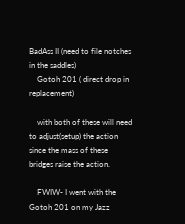BadAss II (need to file notches in the saddles)
    Gotoh 201 ( direct drop in replacement)

    with both of these will need to adjust(setup) the action since the mass of these bridges raise the action.

    FWIW- I went with the Gotoh 201 on my Jazz